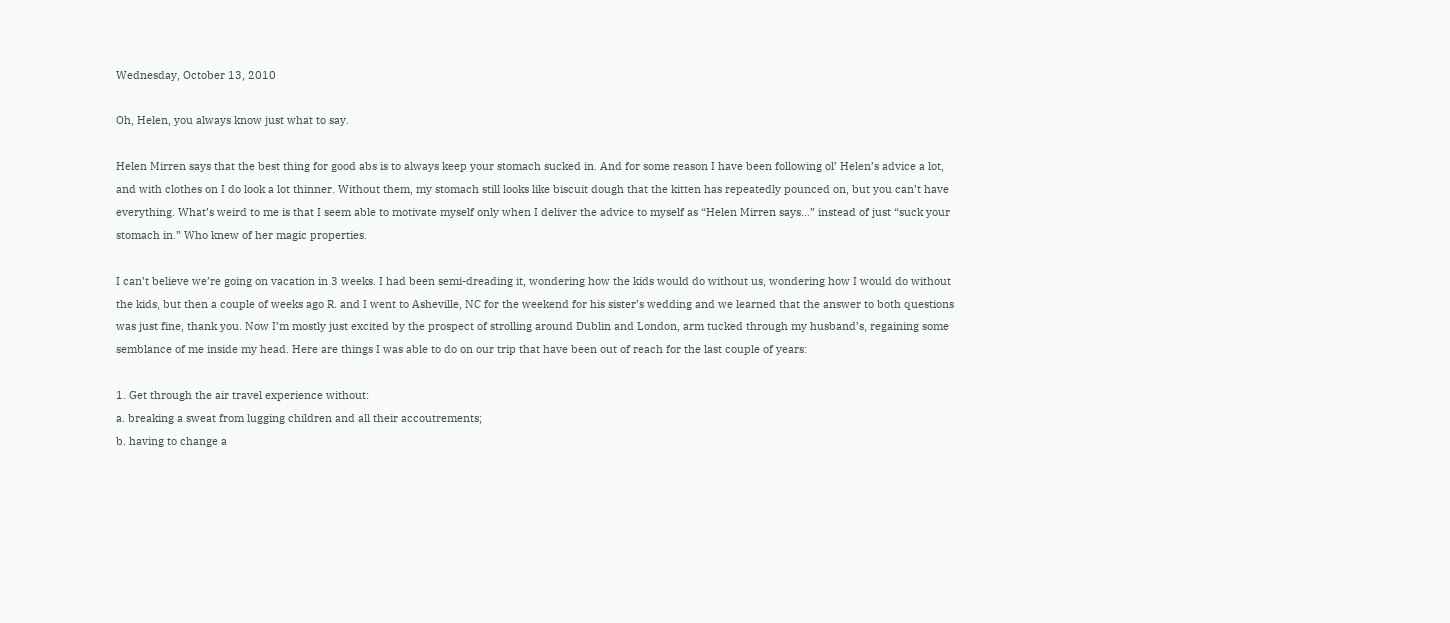Wednesday, October 13, 2010

Oh, Helen, you always know just what to say.

Helen Mirren says that the best thing for good abs is to always keep your stomach sucked in. And for some reason I have been following ol’ Helen’s advice a lot, and with clothes on I do look a lot thinner. Without them, my stomach still looks like biscuit dough that the kitten has repeatedly pounced on, but you can’t have everything. What’s weird to me is that I seem able to motivate myself only when I deliver the advice to myself as “Helen Mirren says…” instead of just “suck your stomach in.” Who knew of her magic properties.

I can’t believe we’re going on vacation in 3 weeks. I had been semi-dreading it, wondering how the kids would do without us, wondering how I would do without the kids, but then a couple of weeks ago R. and I went to Asheville, NC for the weekend for his sister’s wedding and we learned that the answer to both questions was just fine, thank you. Now I’m mostly just excited by the prospect of strolling around Dublin and London, arm tucked through my husband’s, regaining some semblance of me inside my head. Here are things I was able to do on our trip that have been out of reach for the last couple of years:

1. Get through the air travel experience without:
a. breaking a sweat from lugging children and all their accoutrements;
b. having to change a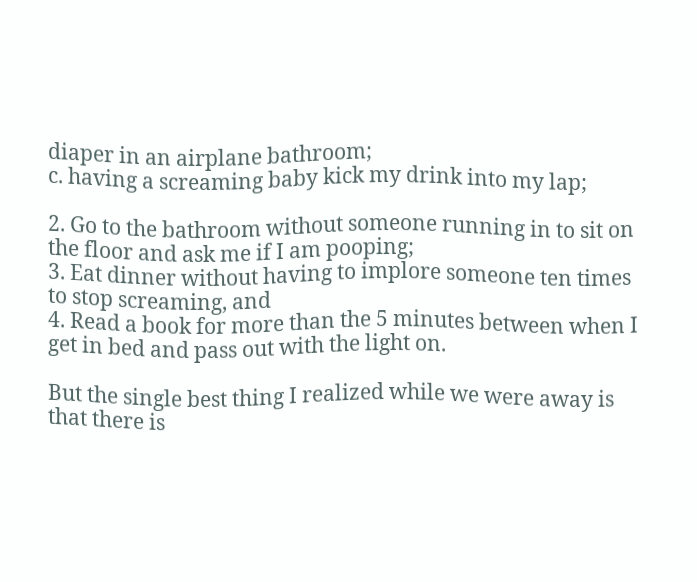diaper in an airplane bathroom;
c. having a screaming baby kick my drink into my lap;

2. Go to the bathroom without someone running in to sit on the floor and ask me if I am pooping;
3. Eat dinner without having to implore someone ten times to stop screaming, and
4. Read a book for more than the 5 minutes between when I get in bed and pass out with the light on.

But the single best thing I realized while we were away is that there is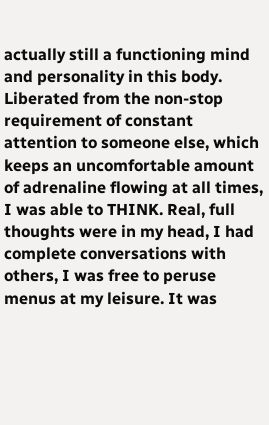actually still a functioning mind and personality in this body. Liberated from the non-stop requirement of constant attention to someone else, which keeps an uncomfortable amount of adrenaline flowing at all times, I was able to THINK. Real, full thoughts were in my head, I had complete conversations with others, I was free to peruse menus at my leisure. It was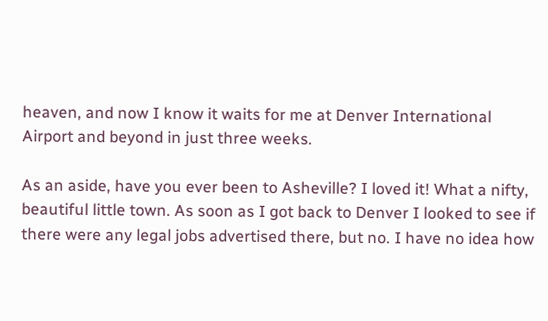heaven, and now I know it waits for me at Denver International Airport and beyond in just three weeks.

As an aside, have you ever been to Asheville? I loved it! What a nifty, beautiful little town. As soon as I got back to Denver I looked to see if there were any legal jobs advertised there, but no. I have no idea how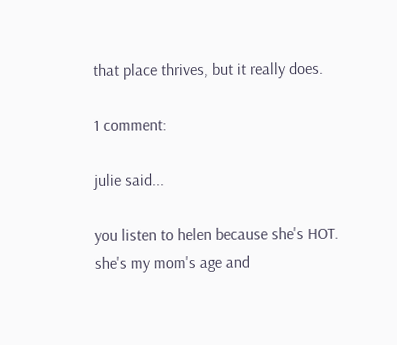that place thrives, but it really does.

1 comment:

julie said...

you listen to helen because she's HOT. she's my mom's age and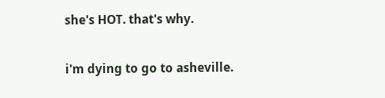she's HOT. that's why.

i'm dying to go to asheville.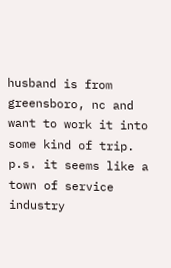husband is from greensboro, nc and want to work it into some kind of trip. p.s. it seems like a town of service industry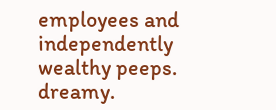employees and independently wealthy peeps. dreamy.